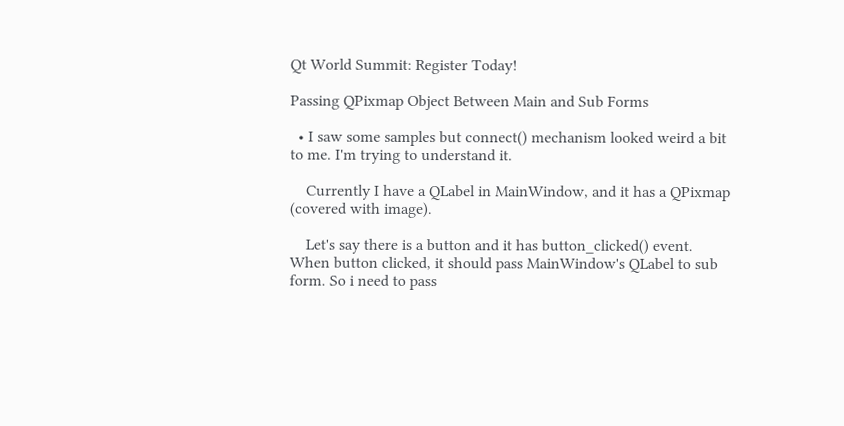Qt World Summit: Register Today!

Passing QPixmap Object Between Main and Sub Forms

  • I saw some samples but connect() mechanism looked weird a bit to me. I'm trying to understand it.

    Currently I have a QLabel in MainWindow, and it has a QPixmap (covered with image).

    Let's say there is a button and it has button_clicked() event. When button clicked, it should pass MainWindow's QLabel to sub form. So i need to pass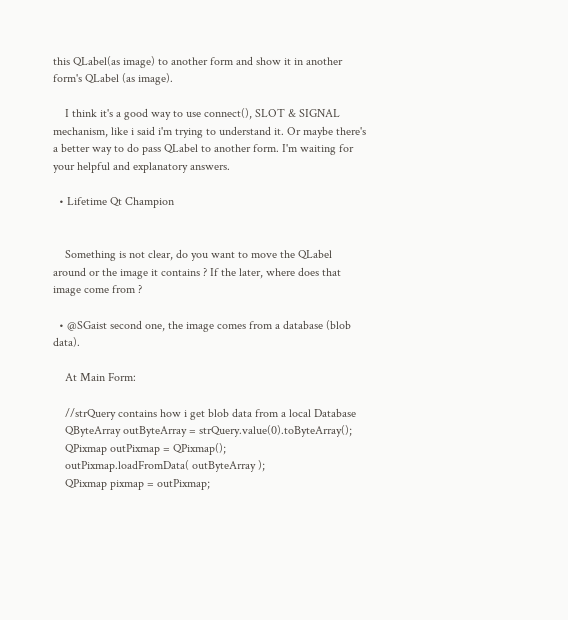this QLabel(as image) to another form and show it in another form's QLabel (as image).

    I think it's a good way to use connect(), SLOT & SIGNAL mechanism, like i said i'm trying to understand it. Or maybe there's a better way to do pass QLabel to another form. I'm waiting for your helpful and explanatory answers.

  • Lifetime Qt Champion


    Something is not clear, do you want to move the QLabel around or the image it contains ? If the later, where does that image come from ?

  • @SGaist second one, the image comes from a database (blob data).

    At Main Form:

    //strQuery contains how i get blob data from a local Database
    QByteArray outByteArray = strQuery.value(0).toByteArray();
    QPixmap outPixmap = QPixmap();
    outPixmap.loadFromData( outByteArray );
    QPixmap pixmap = outPixmap;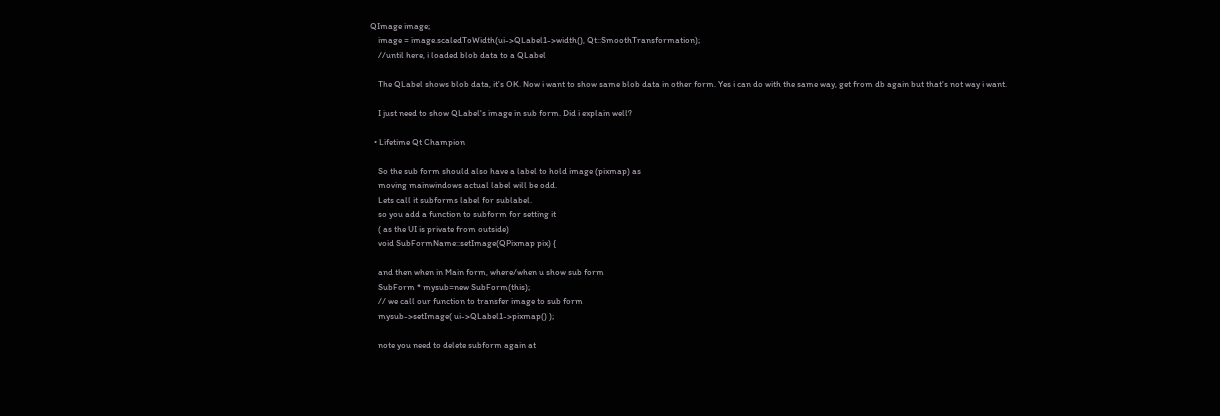QImage image;
    image = image.scaledToWidth(ui->QLabel1->width(), Qt::SmoothTransformation);
    //until here, i loaded blob data to a QLabel

    The QLabel shows blob data, it's OK. Now i want to show same blob data in other form. Yes i can do with the same way, get from db again but that's not way i want.

    I just need to show QLabel's image in sub form. Did i explain well?

  • Lifetime Qt Champion

    So the sub form should also have a label to hold image (pixmap) as
    moving mainwindows actual label will be odd.
    Lets call it subforms label for sublabel.
    so you add a function to subform for setting it
    ( as the UI is private from outside)
    void SubFormName::setImage(QPixmap pix) {

    and then when in Main form, where/when u show sub form
    SubForm * mysub=new SubForm(this);
    // we call our function to transfer image to sub form
    mysub->setImage( ui->QLabel1->pixmap() );

    note you need to delete subform again at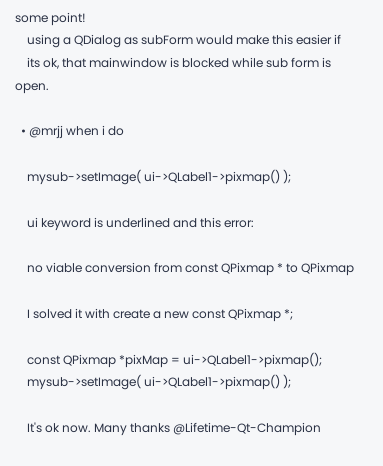some point!
    using a QDialog as subForm would make this easier if
    its ok, that mainwindow is blocked while sub form is open.

  • @mrjj when i do

    mysub->setImage( ui->QLabel1->pixmap() );

    ui keyword is underlined and this error:

    no viable conversion from const QPixmap * to QPixmap

    I solved it with create a new const QPixmap *;

    const QPixmap *pixMap = ui->QLabel1->pixmap();
    mysub->setImage( ui->QLabel1->pixmap() );

    It's ok now. Many thanks @Lifetime-Qt-Champion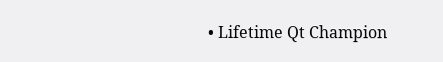• Lifetime Qt Champion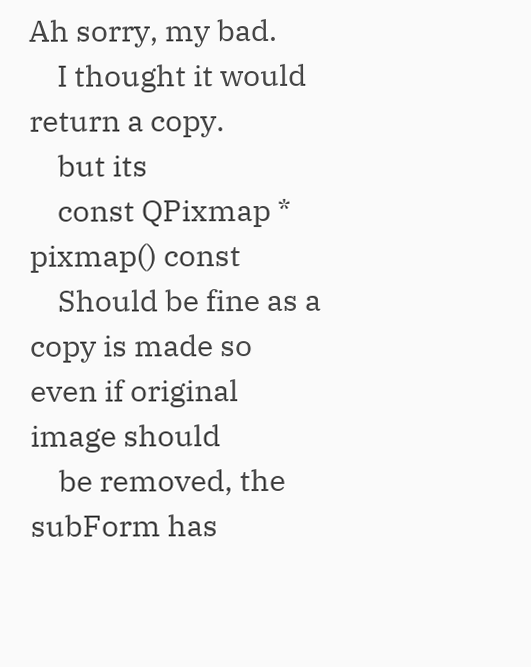Ah sorry, my bad.
    I thought it would return a copy.
    but its
    const QPixmap * pixmap() const
    Should be fine as a copy is made so even if original image should
    be removed, the subForm has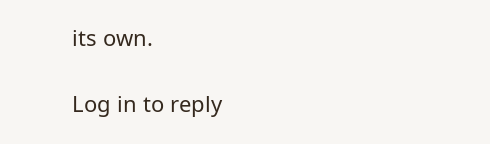its own.

Log in to reply